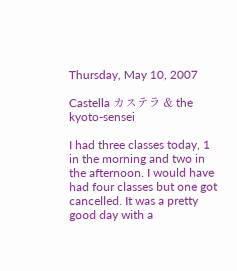Thursday, May 10, 2007

Castella カステラ & the kyoto-sensei

I had three classes today, 1 in the morning and two in the afternoon. I would have had four classes but one got cancelled. It was a pretty good day with a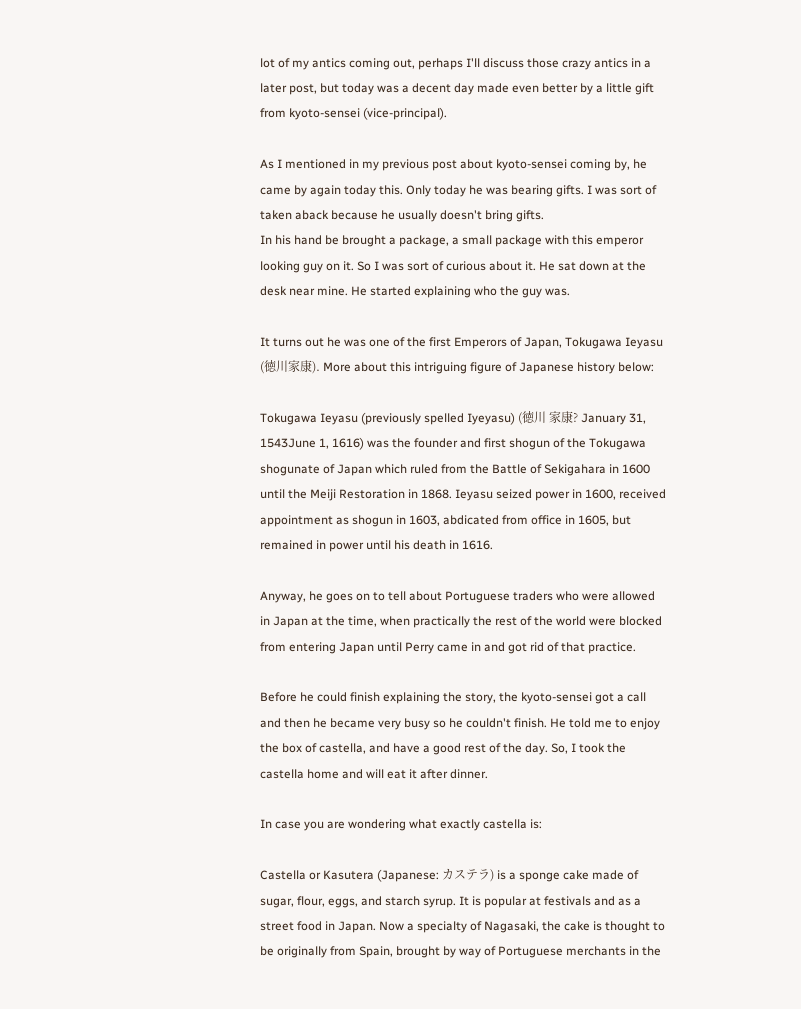lot of my antics coming out, perhaps I'll discuss those crazy antics in a later post, but today was a decent day made even better by a little gift from kyoto-sensei (vice-principal).

As I mentioned in my previous post about kyoto-sensei coming by, he came by again today this. Only today he was bearing gifts. I was sort of taken aback because he usually doesn't bring gifts.
In his hand be brought a package, a small package with this emperor looking guy on it. So I was sort of curious about it. He sat down at the desk near mine. He started explaining who the guy was.

It turns out he was one of the first Emperors of Japan, Tokugawa Ieyasu (徳川家康). More about this intriguing figure of Japanese history below:

Tokugawa Ieyasu (previously spelled Iyeyasu) (徳川 家康? January 31, 1543June 1, 1616) was the founder and first shogun of the Tokugawa shogunate of Japan which ruled from the Battle of Sekigahara in 1600 until the Meiji Restoration in 1868. Ieyasu seized power in 1600, received appointment as shogun in 1603, abdicated from office in 1605, but remained in power until his death in 1616.

Anyway, he goes on to tell about Portuguese traders who were allowed in Japan at the time, when practically the rest of the world were blocked from entering Japan until Perry came in and got rid of that practice.

Before he could finish explaining the story, the kyoto-sensei got a call and then he became very busy so he couldn't finish. He told me to enjoy the box of castella, and have a good rest of the day. So, I took the castella home and will eat it after dinner.

In case you are wondering what exactly castella is:

Castella or Kasutera (Japanese: カステラ) is a sponge cake made of sugar, flour, eggs, and starch syrup. It is popular at festivals and as a street food in Japan. Now a specialty of Nagasaki, the cake is thought to be originally from Spain, brought by way of Portuguese merchants in the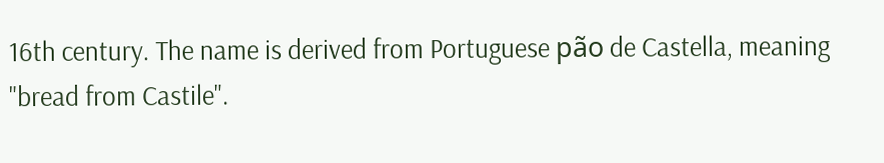16th century. The name is derived from Portuguese pão de Castella, meaning "bread from Castile".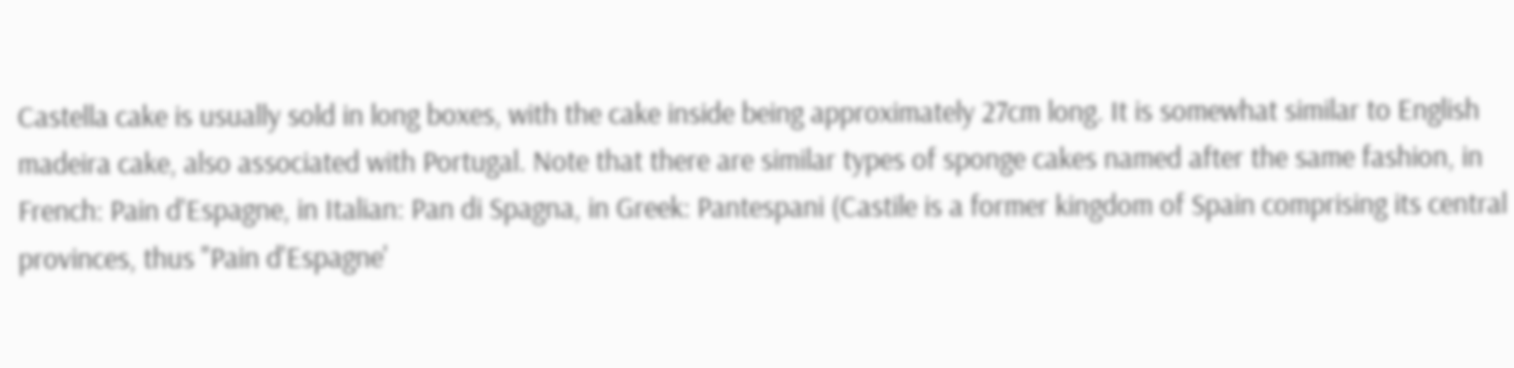Castella cake is usually sold in long boxes, with the cake inside being approximately 27cm long. It is somewhat similar to English madeira cake, also associated with Portugal. Note that there are similar types of sponge cakes named after the same fashion, in French: Pain d'Espagne, in Italian: Pan di Spagna, in Greek: Pantespani (Castile is a former kingdom of Spain comprising its central provinces, thus "Pain d'Espagne'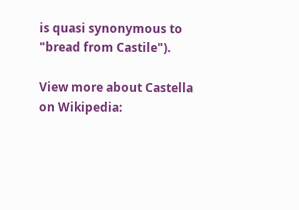is quasi synonymous to "bread from Castile").

View more about Castella on Wikipedia: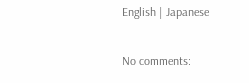English | Japanese

No comments: